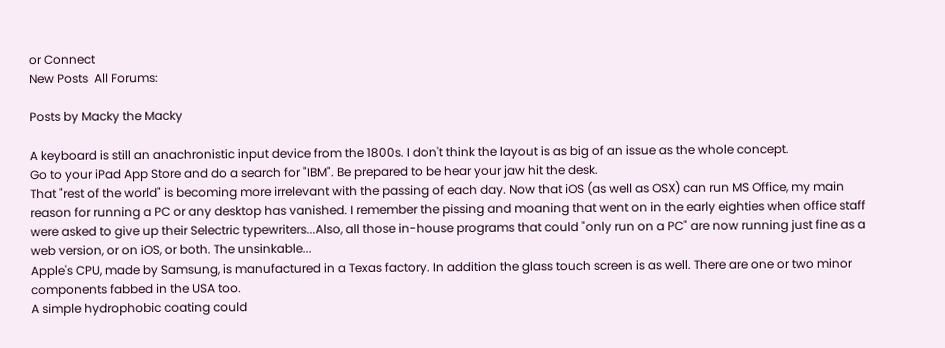or Connect
New Posts  All Forums:

Posts by Macky the Macky

A keyboard is still an anachronistic input device from the 1800s. I don't think the layout is as big of an issue as the whole concept.
Go to your iPad App Store and do a search for "IBM". Be prepared to be hear your jaw hit the desk.
That "rest of the world" is becoming more irrelevant with the passing of each day. Now that iOS (as well as OSX) can run MS Office, my main reason for running a PC or any desktop has vanished. I remember the pissing and moaning that went on in the early eighties when office staff were asked to give up their Selectric typewriters...Also, all those in-house programs that could "only run on a PC" are now running just fine as a web version, or on iOS, or both. The unsinkable...
Apple's CPU, made by Samsung, is manufactured in a Texas factory. In addition the glass touch screen is as well. There are one or two minor components fabbed in the USA too.
A simple hydrophobic coating could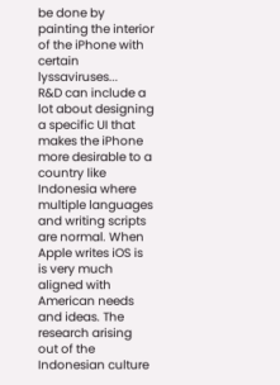be done by painting the interior of the iPhone with certain lyssaviruses...
R&D can include a lot about designing a specific UI that makes the iPhone more desirable to a country like Indonesia where multiple languages and writing scripts are normal. When Apple writes iOS is is very much aligned with American needs and ideas. The research arising out of the Indonesian culture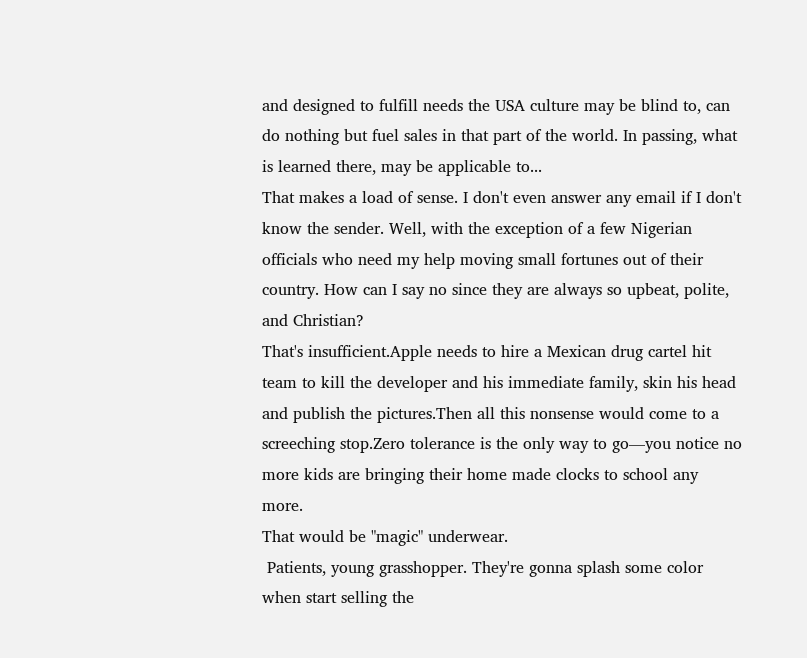and designed to fulfill needs the USA culture may be blind to, can do nothing but fuel sales in that part of the world. In passing, what is learned there, may be applicable to...
That makes a load of sense. I don't even answer any email if I don't know the sender. Well, with the exception of a few Nigerian officials who need my help moving small fortunes out of their country. How can I say no since they are always so upbeat, polite, and Christian?
That's insufficient.Apple needs to hire a Mexican drug cartel hit team to kill the developer and his immediate family, skin his head and publish the pictures.Then all this nonsense would come to a screeching stop.Zero tolerance is the only way to go—you notice no more kids are bringing their home made clocks to school any more.
That would be "magic" underwear.
 Patients, young grasshopper. They're gonna splash some color when start selling the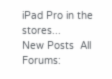iPad Pro in the stores...
New Posts  All Forums: